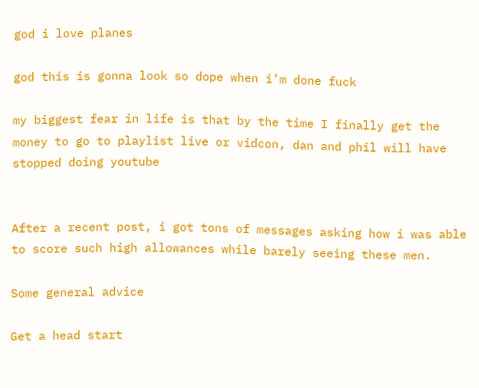god i love planes

god this is gonna look so dope when i’m done fuck

my biggest fear in life is that by the time I finally get the money to go to playlist live or vidcon, dan and phil will have stopped doing youtube


After a recent post, i got tons of messages asking how i was able to score such high allowances while barely seeing these men.

Some general advice

Get a head start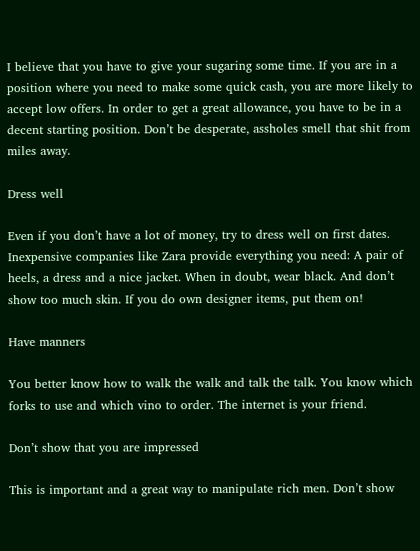I believe that you have to give your sugaring some time. If you are in a position where you need to make some quick cash, you are more likely to accept low offers. In order to get a great allowance, you have to be in a decent starting position. Don’t be desperate, assholes smell that shit from miles away.

Dress well

Even if you don’t have a lot of money, try to dress well on first dates. Inexpensive companies like Zara provide everything you need: A pair of heels, a dress and a nice jacket. When in doubt, wear black. And don’t show too much skin. If you do own designer items, put them on!

Have manners

You better know how to walk the walk and talk the talk. You know which forks to use and which vino to order. The internet is your friend.

Don’t show that you are impressed

This is important and a great way to manipulate rich men. Don’t show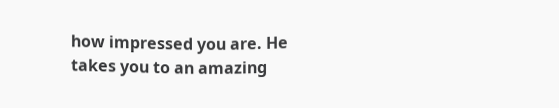how impressed you are. He takes you to an amazing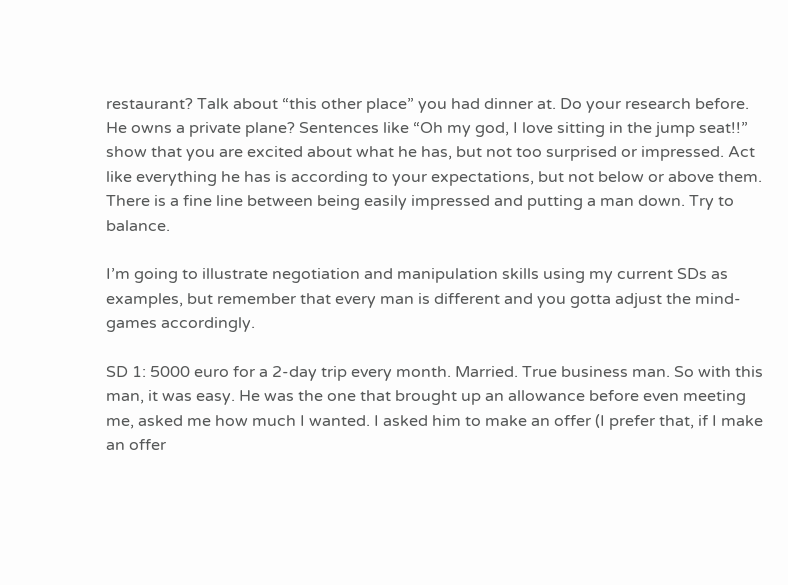restaurant? Talk about “this other place” you had dinner at. Do your research before. He owns a private plane? Sentences like “Oh my god, I love sitting in the jump seat!!” show that you are excited about what he has, but not too surprised or impressed. Act like everything he has is according to your expectations, but not below or above them. There is a fine line between being easily impressed and putting a man down. Try to balance.

I’m going to illustrate negotiation and manipulation skills using my current SDs as examples, but remember that every man is different and you gotta adjust the mind-games accordingly.

SD 1: 5000 euro for a 2-day trip every month. Married. True business man. So with this man, it was easy. He was the one that brought up an allowance before even meeting me, asked me how much I wanted. I asked him to make an offer (I prefer that, if I make an offer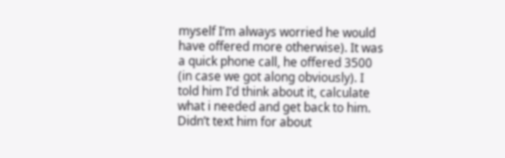myself I’m always worried he would have offered more otherwise). It was a quick phone call, he offered 3500 (in case we got along obviously). I told him I’d think about it, calculate what i needed and get back to him. Didn’t text him for about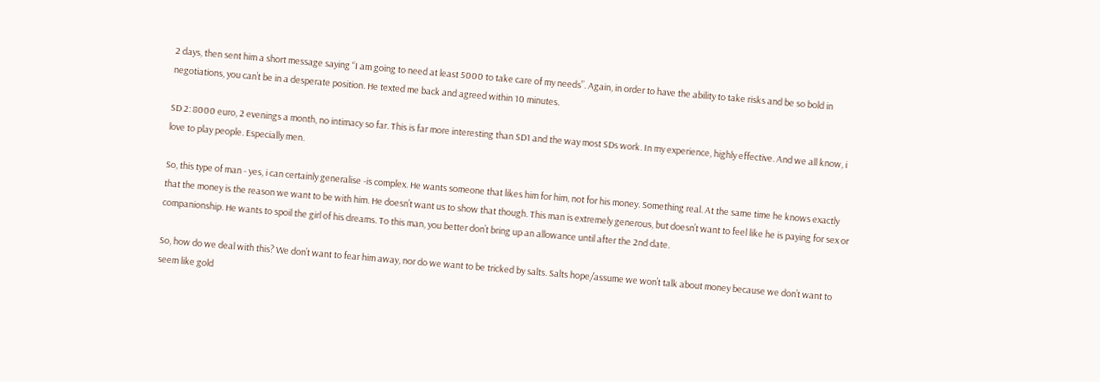2 days, then sent him a short message saying “I am going to need at least 5000 to take care of my needs”. Again, in order to have the ability to take risks and be so bold in negotiations, you can’t be in a desperate position. He texted me back and agreed within 10 minutes.

SD 2: 8000 euro, 2 evenings a month, no intimacy so far. This is far more interesting than SD1 and the way most SDs work. In my experience, highly effective. And we all know, i love to play people. Especially men.

So, this type of man - yes, i can certainly generalise -is complex. He wants someone that likes him for him, not for his money. Something real. At the same time he knows exactly that the money is the reason we want to be with him. He doesn’t want us to show that though. This man is extremely generous, but doesn’t want to feel like he is paying for sex or companionship. He wants to spoil the girl of his dreams. To this man, you better don’t bring up an allowance until after the 2nd date.

So, how do we deal with this? We don’t want to fear him away, nor do we want to be tricked by salts. Salts hope/assume we won’t talk about money because we don’t want to seem like gold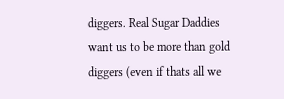diggers. Real Sugar Daddies want us to be more than gold diggers (even if thats all we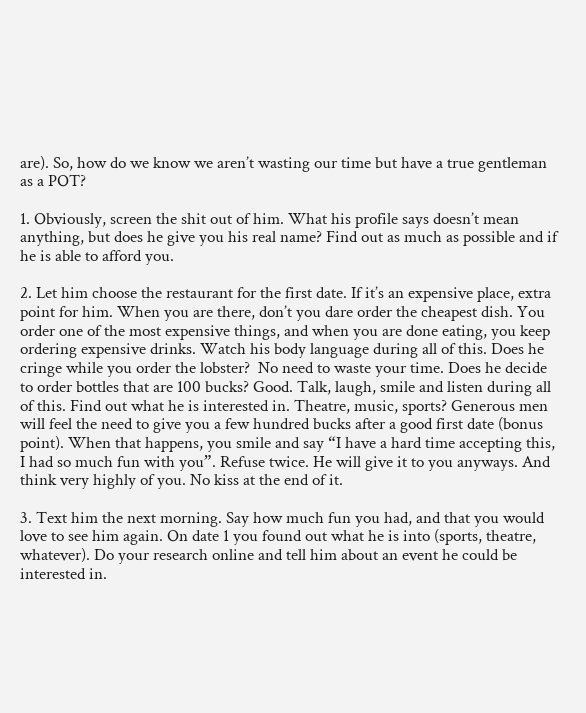are). So, how do we know we aren’t wasting our time but have a true gentleman as a POT?

1. Obviously, screen the shit out of him. What his profile says doesn’t mean anything, but does he give you his real name? Find out as much as possible and if he is able to afford you.

2. Let him choose the restaurant for the first date. If it’s an expensive place, extra point for him. When you are there, don’t you dare order the cheapest dish. You order one of the most expensive things, and when you are done eating, you keep ordering expensive drinks. Watch his body language during all of this. Does he cringe while you order the lobster?  No need to waste your time. Does he decide to order bottles that are 100 bucks? Good. Talk, laugh, smile and listen during all of this. Find out what he is interested in. Theatre, music, sports? Generous men will feel the need to give you a few hundred bucks after a good first date (bonus point). When that happens, you smile and say “I have a hard time accepting this, I had so much fun with you”. Refuse twice. He will give it to you anyways. And think very highly of you. No kiss at the end of it.

3. Text him the next morning. Say how much fun you had, and that you would love to see him again. On date 1 you found out what he is into (sports, theatre, whatever). Do your research online and tell him about an event he could be interested in.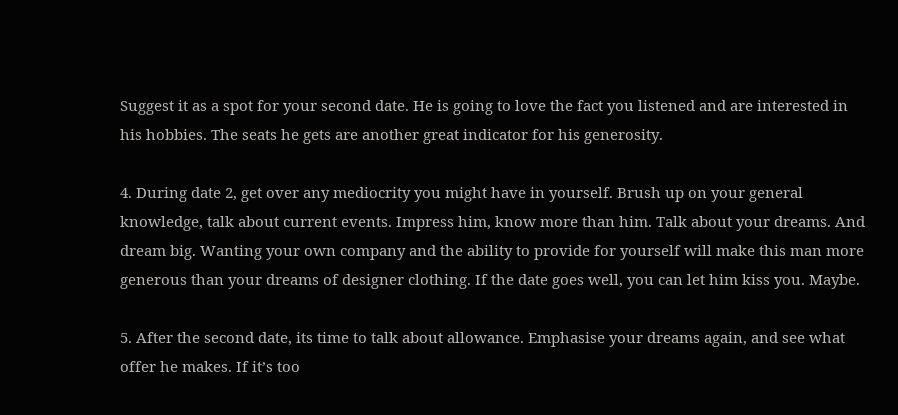Suggest it as a spot for your second date. He is going to love the fact you listened and are interested in his hobbies. The seats he gets are another great indicator for his generosity.

4. During date 2, get over any mediocrity you might have in yourself. Brush up on your general knowledge, talk about current events. Impress him, know more than him. Talk about your dreams. And dream big. Wanting your own company and the ability to provide for yourself will make this man more generous than your dreams of designer clothing. If the date goes well, you can let him kiss you. Maybe.

5. After the second date, its time to talk about allowance. Emphasise your dreams again, and see what offer he makes. If it’s too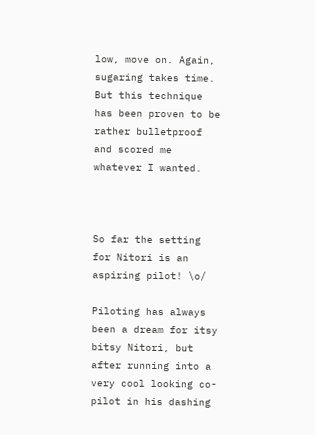low, move on. Again, sugaring takes time. But this technique has been proven to be rather bulletproof and scored me whatever I wanted.



So far the setting for Nitori is an aspiring pilot! \o/

Piloting has always been a dream for itsy bitsy Nitori, but after running into a very cool looking co-pilot in his dashing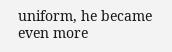uniform, he became even more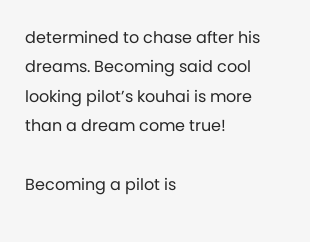determined to chase after his dreams. Becoming said cool looking pilot’s kouhai is more than a dream come true!

Becoming a pilot is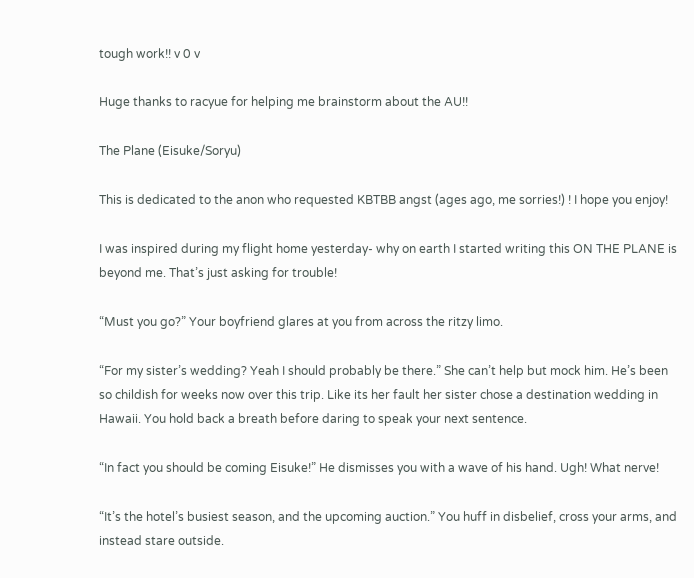tough work!! v 0 v

Huge thanks to racyue for helping me brainstorm about the AU!!

The Plane (Eisuke/Soryu)

This is dedicated to the anon who requested KBTBB angst (ages ago, me sorries!) ! I hope you enjoy!

I was inspired during my flight home yesterday- why on earth I started writing this ON THE PLANE is beyond me. That’s just asking for trouble!

“Must you go?” Your boyfriend glares at you from across the ritzy limo.

“For my sister’s wedding? Yeah I should probably be there.” She can’t help but mock him. He’s been so childish for weeks now over this trip. Like its her fault her sister chose a destination wedding in Hawaii. You hold back a breath before daring to speak your next sentence.

“In fact you should be coming Eisuke!” He dismisses you with a wave of his hand. Ugh! What nerve!

“It’s the hotel’s busiest season, and the upcoming auction.” You huff in disbelief, cross your arms, and instead stare outside.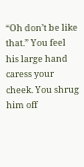“Oh don’t be like that.” You feel his large hand caress your cheek. You shrug him off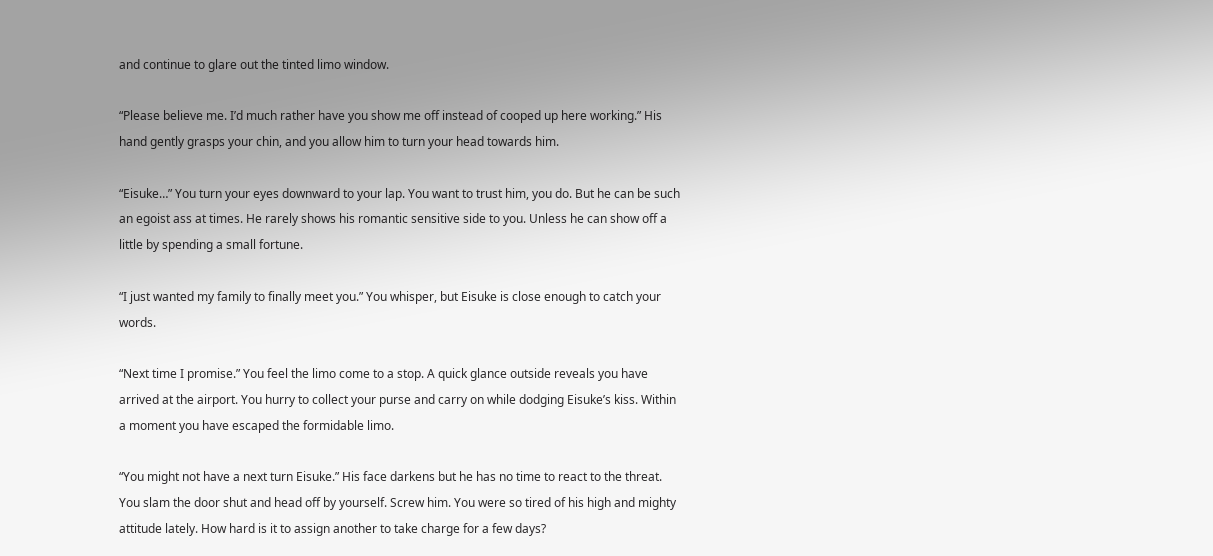and continue to glare out the tinted limo window.

“Please believe me. I’d much rather have you show me off instead of cooped up here working.” His hand gently grasps your chin, and you allow him to turn your head towards him.

“Eisuke…” You turn your eyes downward to your lap. You want to trust him, you do. But he can be such an egoist ass at times. He rarely shows his romantic sensitive side to you. Unless he can show off a little by spending a small fortune.

“I just wanted my family to finally meet you.” You whisper, but Eisuke is close enough to catch your words.

“Next time I promise.” You feel the limo come to a stop. A quick glance outside reveals you have arrived at the airport. You hurry to collect your purse and carry on while dodging Eisuke’s kiss. Within a moment you have escaped the formidable limo.

“You might not have a next turn Eisuke.” His face darkens but he has no time to react to the threat. You slam the door shut and head off by yourself. Screw him. You were so tired of his high and mighty attitude lately. How hard is it to assign another to take charge for a few days?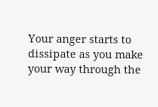Your anger starts to dissipate as you make your way through the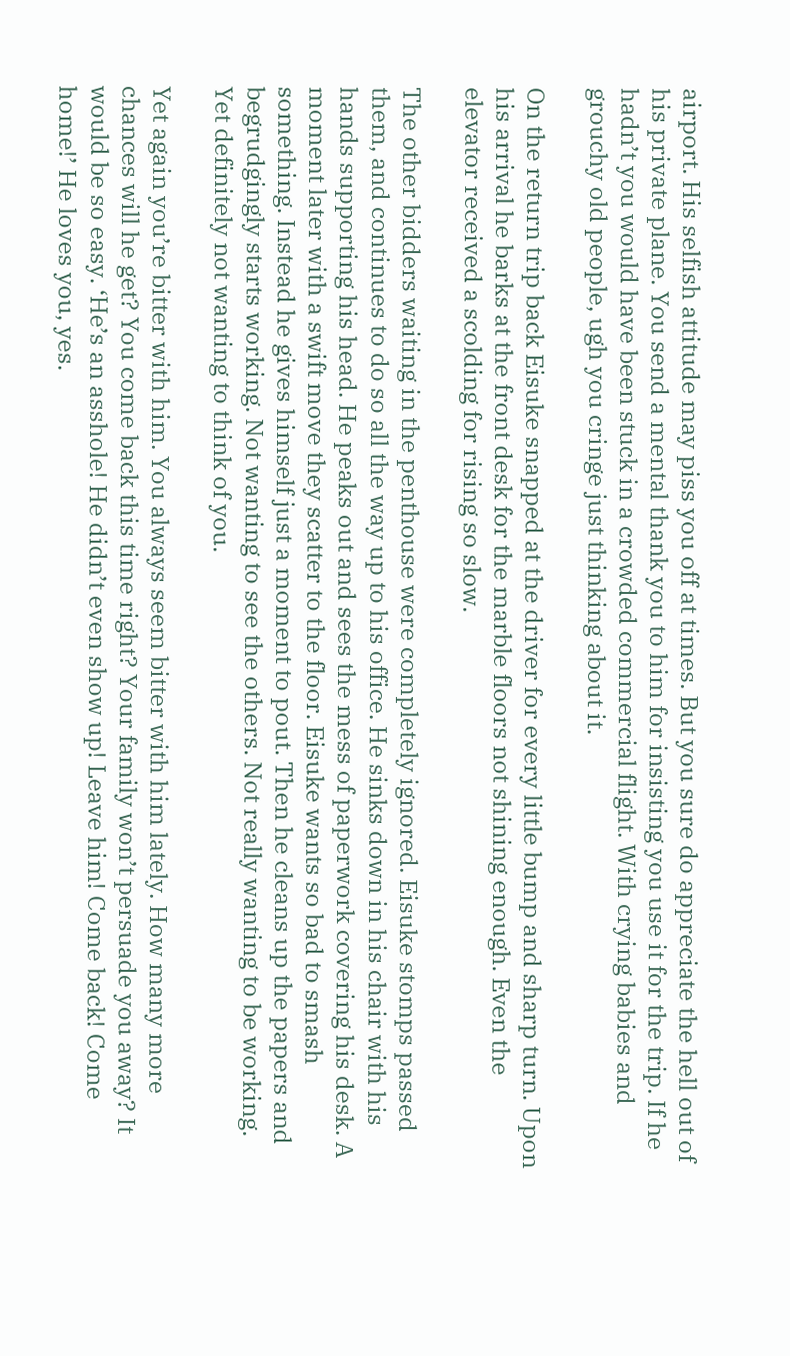airport. His selfish attitude may piss you off at times. But you sure do appreciate the hell out of his private plane. You send a mental thank you to him for insisting you use it for the trip. If he hadn’t you would have been stuck in a crowded commercial flight. With crying babies and grouchy old people, ugh you cringe just thinking about it.

On the return trip back Eisuke snapped at the driver for every little bump and sharp turn. Upon his arrival he barks at the front desk for the marble floors not shining enough. Even the elevator received a scolding for rising so slow.

The other bidders waiting in the penthouse were completely ignored. Eisuke stomps passed them, and continues to do so all the way up to his office. He sinks down in his chair with his hands supporting his head. He peaks out and sees the mess of paperwork covering his desk. A moment later with a swift move they scatter to the floor. Eisuke wants so bad to smash something. Instead he gives himself just a moment to pout. Then he cleans up the papers and begrudgingly starts working. Not wanting to see the others. Not really wanting to be working. Yet definitely not wanting to think of you.

Yet again you’re bitter with him. You always seem bitter with him lately. How many more chances will he get? You come back this time right? Your family won’t persuade you away? It would be so easy. ‘He’s an asshole! He didn’t even show up! Leave him! Come back! Come home!’ He loves you, yes.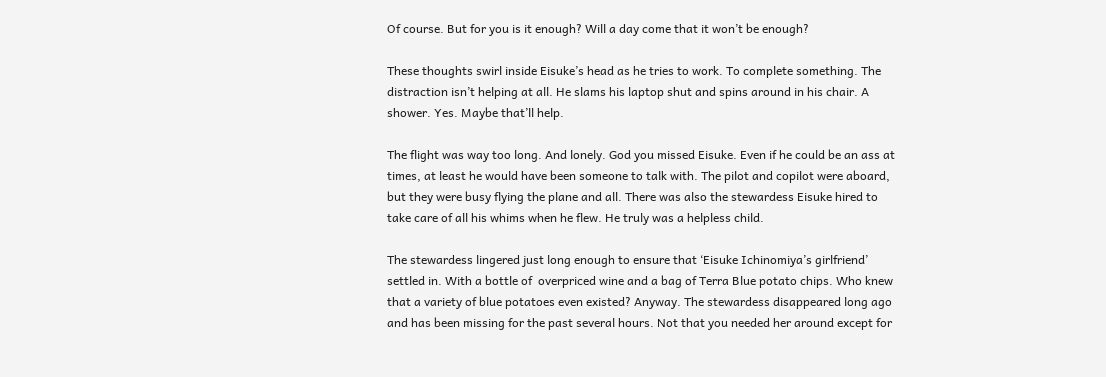Of course. But for you is it enough? Will a day come that it won’t be enough?

These thoughts swirl inside Eisuke’s head as he tries to work. To complete something. The distraction isn’t helping at all. He slams his laptop shut and spins around in his chair. A shower. Yes. Maybe that’ll help.

The flight was way too long. And lonely. God you missed Eisuke. Even if he could be an ass at times, at least he would have been someone to talk with. The pilot and copilot were aboard, but they were busy flying the plane and all. There was also the stewardess Eisuke hired to take care of all his whims when he flew. He truly was a helpless child.

The stewardess lingered just long enough to ensure that ‘Eisuke Ichinomiya’s girlfriend’ settled in. With a bottle of  overpriced wine and a bag of Terra Blue potato chips. Who knew that a variety of blue potatoes even existed? Anyway. The stewardess disappeared long ago and has been missing for the past several hours. Not that you needed her around except for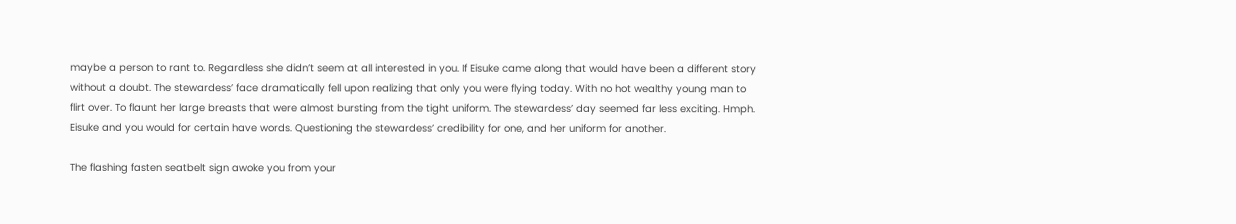maybe a person to rant to. Regardless she didn’t seem at all interested in you. If Eisuke came along that would have been a different story without a doubt. The stewardess’ face dramatically fell upon realizing that only you were flying today. With no hot wealthy young man to flirt over. To flaunt her large breasts that were almost bursting from the tight uniform. The stewardess’ day seemed far less exciting. Hmph. Eisuke and you would for certain have words. Questioning the stewardess’ credibility for one, and her uniform for another.

The flashing fasten seatbelt sign awoke you from your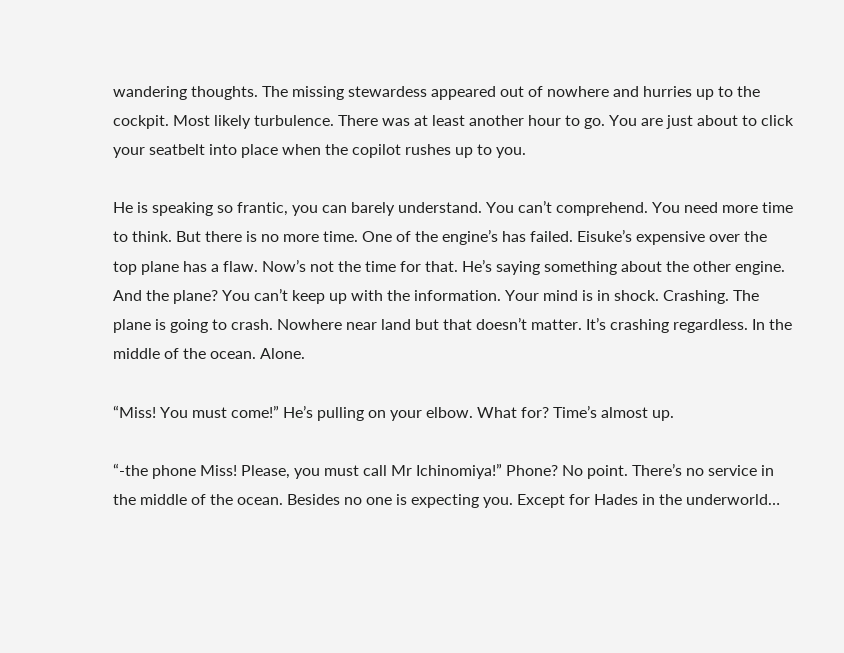wandering thoughts. The missing stewardess appeared out of nowhere and hurries up to the cockpit. Most likely turbulence. There was at least another hour to go. You are just about to click your seatbelt into place when the copilot rushes up to you.

He is speaking so frantic, you can barely understand. You can’t comprehend. You need more time to think. But there is no more time. One of the engine’s has failed. Eisuke’s expensive over the top plane has a flaw. Now’s not the time for that. He’s saying something about the other engine. And the plane? You can’t keep up with the information. Your mind is in shock. Crashing. The plane is going to crash. Nowhere near land but that doesn’t matter. It’s crashing regardless. In the middle of the ocean. Alone.

“Miss! You must come!” He’s pulling on your elbow. What for? Time’s almost up.

“-the phone Miss! Please, you must call Mr Ichinomiya!” Phone? No point. There’s no service in the middle of the ocean. Besides no one is expecting you. Except for Hades in the underworld…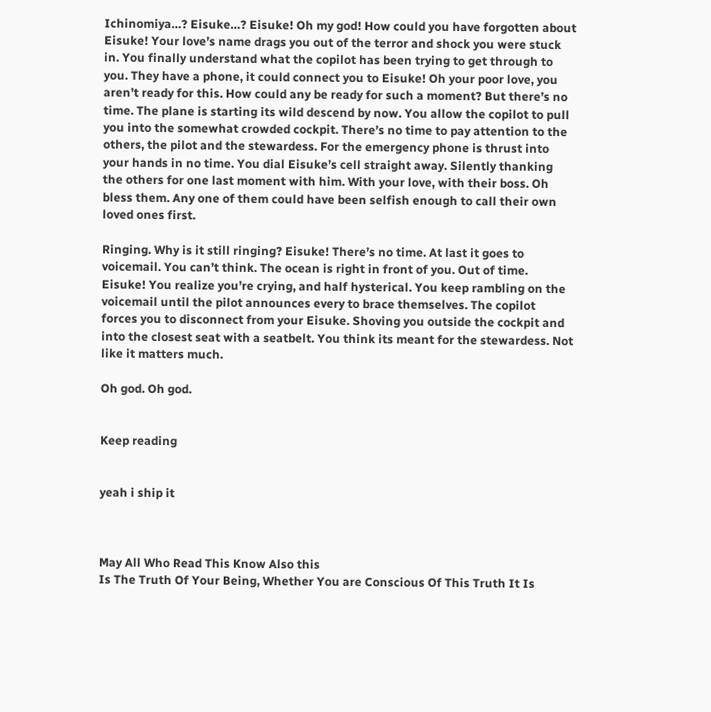Ichinomiya…? Eisuke…? Eisuke! Oh my god! How could you have forgotten about Eisuke! Your love’s name drags you out of the terror and shock you were stuck in. You finally understand what the copilot has been trying to get through to you. They have a phone, it could connect you to Eisuke! Oh your poor love, you aren’t ready for this. How could any be ready for such a moment? But there’s no time. The plane is starting its wild descend by now. You allow the copilot to pull you into the somewhat crowded cockpit. There’s no time to pay attention to the others, the pilot and the stewardess. For the emergency phone is thrust into your hands in no time. You dial Eisuke’s cell straight away. Silently thanking the others for one last moment with him. With your love, with their boss. Oh bless them. Any one of them could have been selfish enough to call their own loved ones first.

Ringing. Why is it still ringing? Eisuke! There’s no time. At last it goes to voicemail. You can’t think. The ocean is right in front of you. Out of time. Eisuke! You realize you’re crying, and half hysterical. You keep rambling on the voicemail until the pilot announces every to brace themselves. The copilot forces you to disconnect from your Eisuke. Shoving you outside the cockpit and into the closest seat with a seatbelt. You think its meant for the stewardess. Not like it matters much.

Oh god. Oh god.


Keep reading


yeah i ship it



May All Who Read This Know Also this
Is The Truth Of Your Being, Whether You are Conscious Of This Truth It Is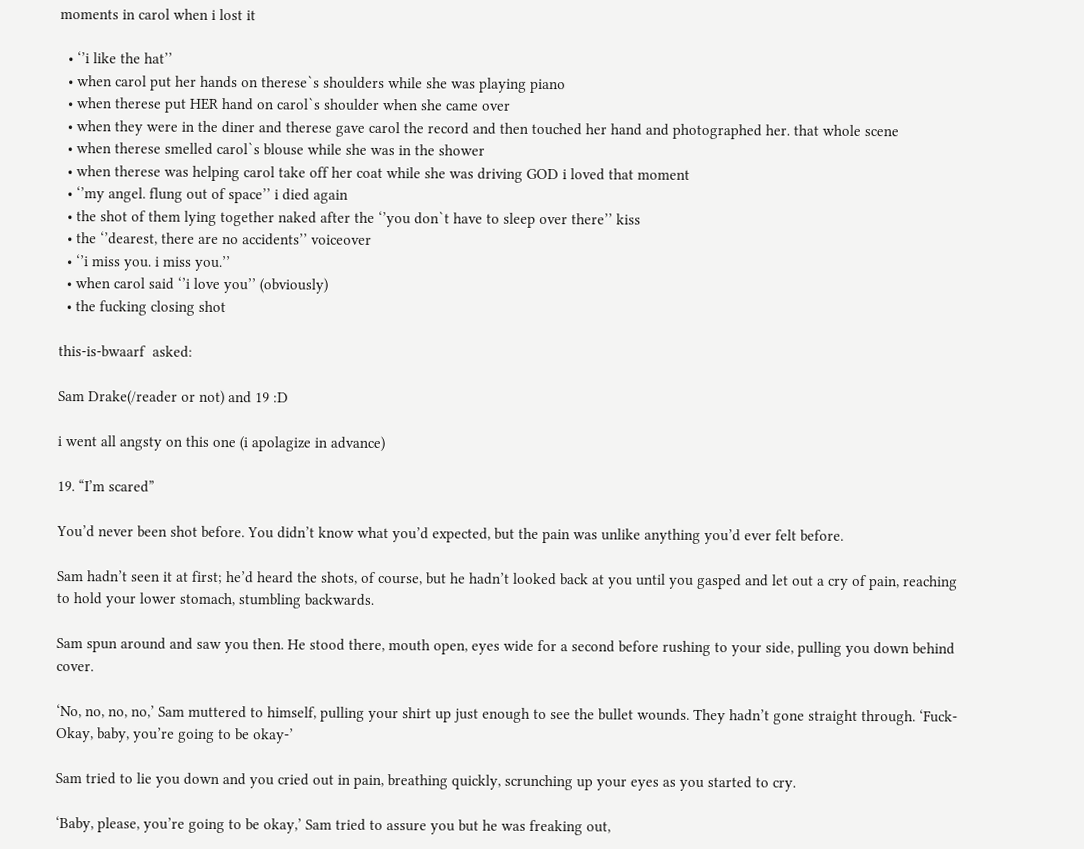moments in carol when i lost it

  • ‘’i like the hat’’
  • when carol put her hands on therese`s shoulders while she was playing piano
  • when therese put HER hand on carol`s shoulder when she came over
  • when they were in the diner and therese gave carol the record and then touched her hand and photographed her. that whole scene
  • when therese smelled carol`s blouse while she was in the shower
  • when therese was helping carol take off her coat while she was driving GOD i loved that moment
  • ‘’my angel. flung out of space’’ i died again
  • the shot of them lying together naked after the ‘’you don`t have to sleep over there’’ kiss
  • the ‘’dearest, there are no accidents’’ voiceover
  • ‘’i miss you. i miss you.’’
  • when carol said ‘’i love you’’ (obviously)
  • the fucking closing shot

this-is-bwaarf  asked:

Sam Drake(/reader or not) and 19 :D

i went all angsty on this one (i apolagize in advance)

19. “I’m scared”

You’d never been shot before. You didn’t know what you’d expected, but the pain was unlike anything you’d ever felt before.

Sam hadn’t seen it at first; he’d heard the shots, of course, but he hadn’t looked back at you until you gasped and let out a cry of pain, reaching to hold your lower stomach, stumbling backwards.

Sam spun around and saw you then. He stood there, mouth open, eyes wide for a second before rushing to your side, pulling you down behind cover.

‘No, no, no, no,’ Sam muttered to himself, pulling your shirt up just enough to see the bullet wounds. They hadn’t gone straight through. ‘Fuck- Okay, baby, you’re going to be okay-’

Sam tried to lie you down and you cried out in pain, breathing quickly, scrunching up your eyes as you started to cry.

‘Baby, please, you’re going to be okay,’ Sam tried to assure you but he was freaking out,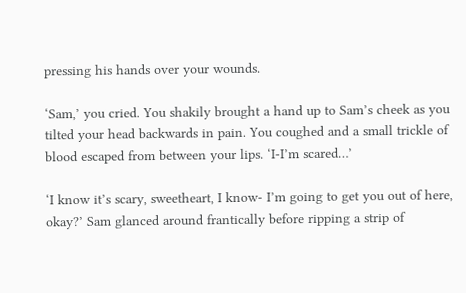pressing his hands over your wounds.

‘Sam,’ you cried. You shakily brought a hand up to Sam’s cheek as you tilted your head backwards in pain. You coughed and a small trickle of blood escaped from between your lips. ‘I-I’m scared…’

‘I know it’s scary, sweetheart, I know- I’m going to get you out of here, okay?’ Sam glanced around frantically before ripping a strip of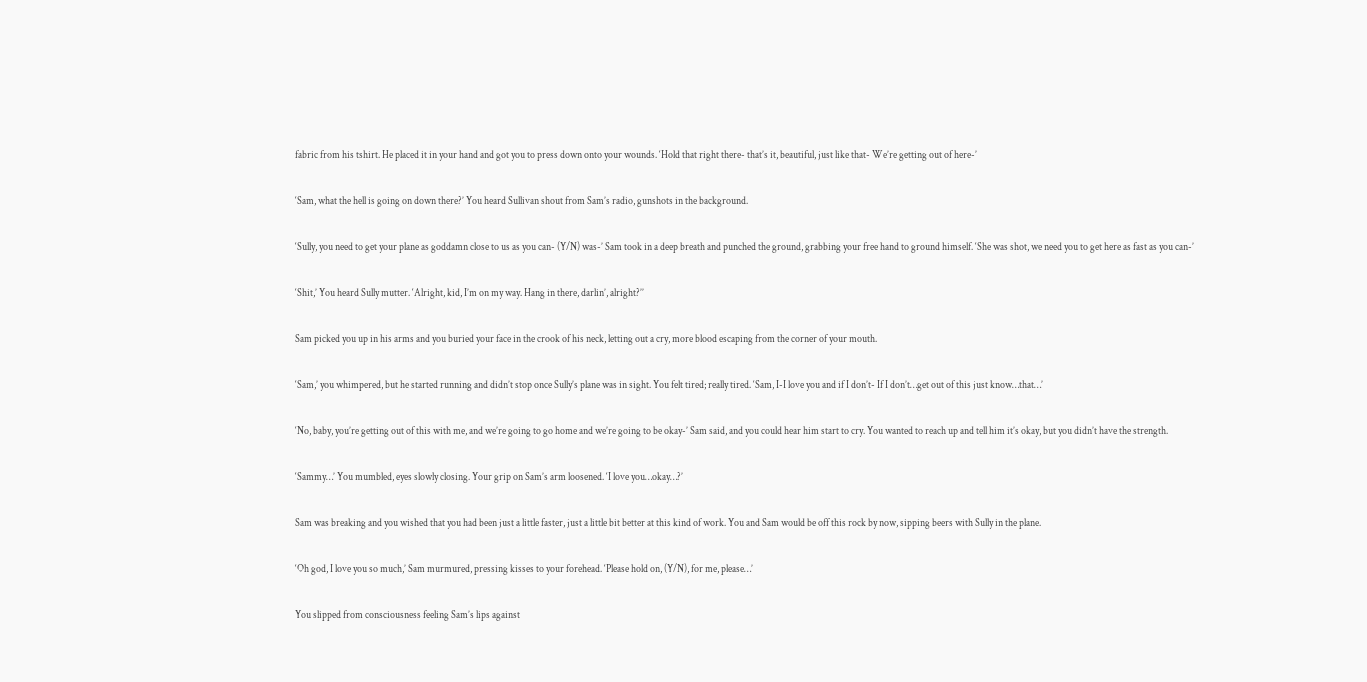fabric from his tshirt. He placed it in your hand and got you to press down onto your wounds. ‘Hold that right there- that’s it, beautiful, just like that- We’re getting out of here-’

‘Sam, what the hell is going on down there?’ You heard Sullivan shout from Sam’s radio, gunshots in the background.

‘Sully, you need to get your plane as goddamn close to us as you can- (Y/N) was-’ Sam took in a deep breath and punched the ground, grabbing your free hand to ground himself. ‘She was shot, we need you to get here as fast as you can-’

‘Shit,’ You heard Sully mutter. ‘Alright, kid, I’m on my way. Hang in there, darlin’, alright?’’

Sam picked you up in his arms and you buried your face in the crook of his neck, letting out a cry, more blood escaping from the corner of your mouth.

‘Sam,’ you whimpered, but he started running and didn’t stop once Sully’s plane was in sight. You felt tired; really tired. ‘Sam, I-I love you and if I don’t- If I don’t…get out of this just know…that…’

‘No, baby, you’re getting out of this with me, and we’re going to go home and we’re going to be okay-’ Sam said, and you could hear him start to cry. You wanted to reach up and tell him it’s okay, but you didn’t have the strength.

‘Sammy…’ You mumbled, eyes slowly closing. Your grip on Sam’s arm loosened. ‘I love you…okay…?’

Sam was breaking and you wished that you had been just a little faster, just a little bit better at this kind of work. You and Sam would be off this rock by now, sipping beers with Sully in the plane.

‘Oh god, I love you so much,’ Sam murmured, pressing kisses to your forehead. ‘Please hold on, (Y/N), for me, please…’

You slipped from consciousness feeling Sam’s lips against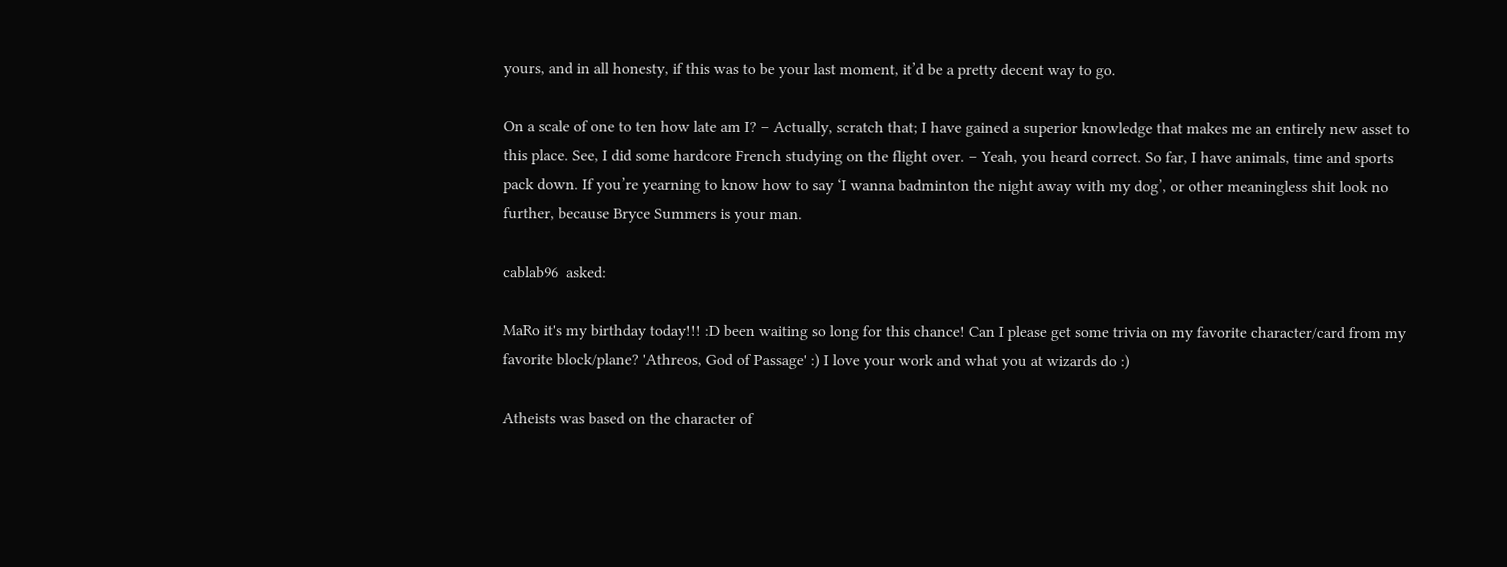yours, and in all honesty, if this was to be your last moment, it’d be a pretty decent way to go.

On a scale of one to ten how late am I? – Actually, scratch that; I have gained a superior knowledge that makes me an entirely new asset to this place. See, I did some hardcore French studying on the flight over. – Yeah, you heard correct. So far, I have animals, time and sports pack down. If you’re yearning to know how to say ‘I wanna badminton the night away with my dog’, or other meaningless shit look no further, because Bryce Summers is your man.

cablab96  asked:

MaRo it's my birthday today!!! :D been waiting so long for this chance! Can I please get some trivia on my favorite character/card from my favorite block/plane? 'Athreos, God of Passage' :) I love your work and what you at wizards do :)

Atheists was based on the character of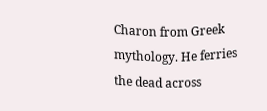Charon from Greek mythology. He ferries the dead across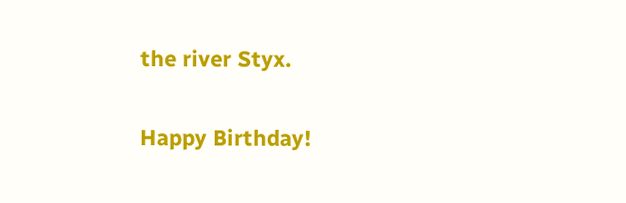the river Styx.

Happy Birthday!